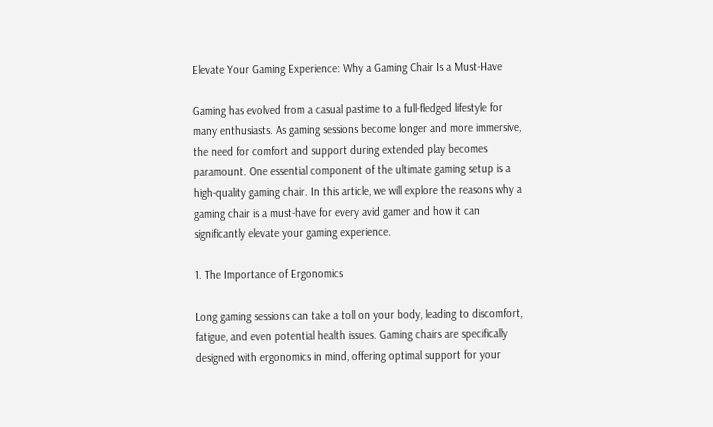Elevate Your Gaming Experience: Why a Gaming Chair Is a Must-Have

Gaming has evolved from a casual pastime to a full-fledged lifestyle for many enthusiasts. As gaming sessions become longer and more immersive, the need for comfort and support during extended play becomes paramount. One essential component of the ultimate gaming setup is a high-quality gaming chair. In this article, we will explore the reasons why a gaming chair is a must-have for every avid gamer and how it can significantly elevate your gaming experience.

1. The Importance of Ergonomics

Long gaming sessions can take a toll on your body, leading to discomfort, fatigue, and even potential health issues. Gaming chairs are specifically designed with ergonomics in mind, offering optimal support for your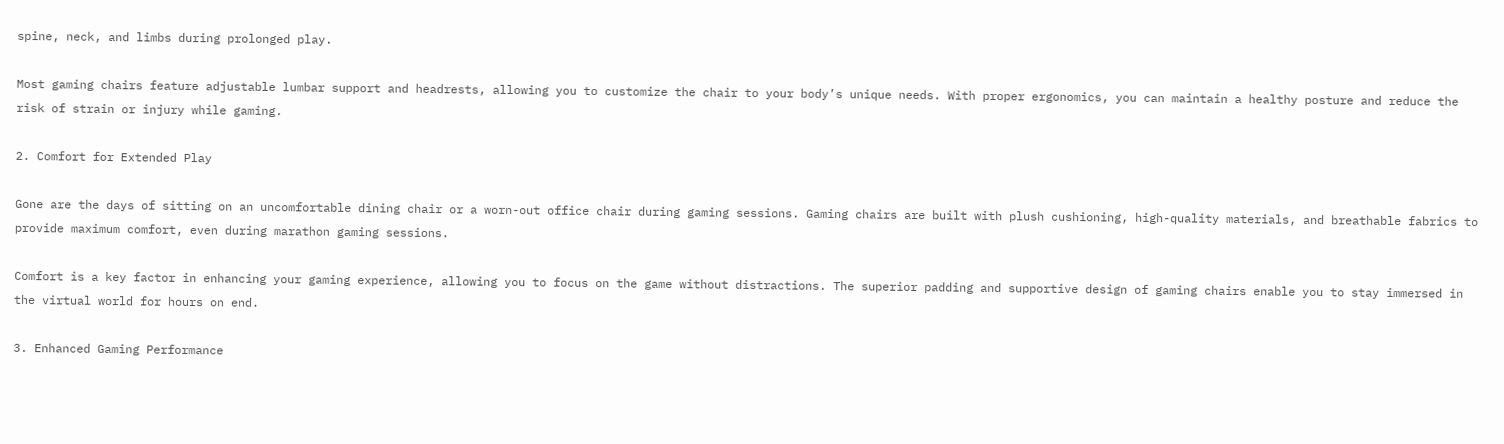spine, neck, and limbs during prolonged play.

Most gaming chairs feature adjustable lumbar support and headrests, allowing you to customize the chair to your body’s unique needs. With proper ergonomics, you can maintain a healthy posture and reduce the risk of strain or injury while gaming.

2. Comfort for Extended Play

Gone are the days of sitting on an uncomfortable dining chair or a worn-out office chair during gaming sessions. Gaming chairs are built with plush cushioning, high-quality materials, and breathable fabrics to provide maximum comfort, even during marathon gaming sessions.

Comfort is a key factor in enhancing your gaming experience, allowing you to focus on the game without distractions. The superior padding and supportive design of gaming chairs enable you to stay immersed in the virtual world for hours on end.

3. Enhanced Gaming Performance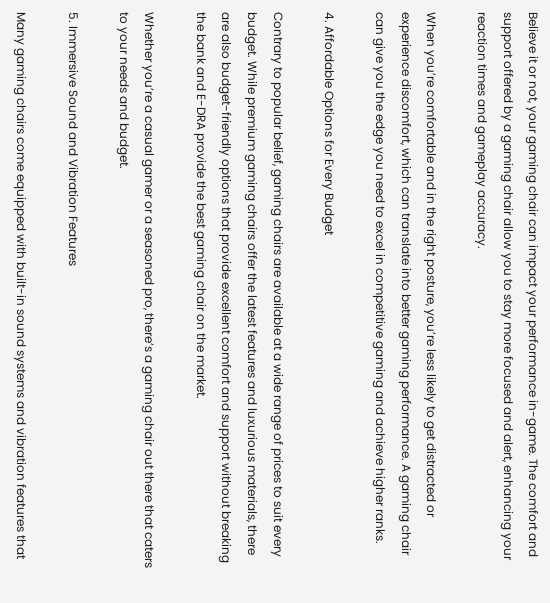Believe it or not, your gaming chair can impact your performance in-game. The comfort and support offered by a gaming chair allow you to stay more focused and alert, enhancing your reaction times and gameplay accuracy.

When you’re comfortable and in the right posture, you’re less likely to get distracted or experience discomfort, which can translate into better gaming performance. A gaming chair can give you the edge you need to excel in competitive gaming and achieve higher ranks.

4. Affordable Options for Every Budget

Contrary to popular belief, gaming chairs are available at a wide range of prices to suit every budget. While premium gaming chairs offer the latest features and luxurious materials, there are also budget-friendly options that provide excellent comfort and support without breaking the bank and E-DRA provide the best gaming chair on the market.

Whether you’re a casual gamer or a seasoned pro, there’s a gaming chair out there that caters to your needs and budget.

5. Immersive Sound and Vibration Features

Many gaming chairs come equipped with built-in sound systems and vibration features that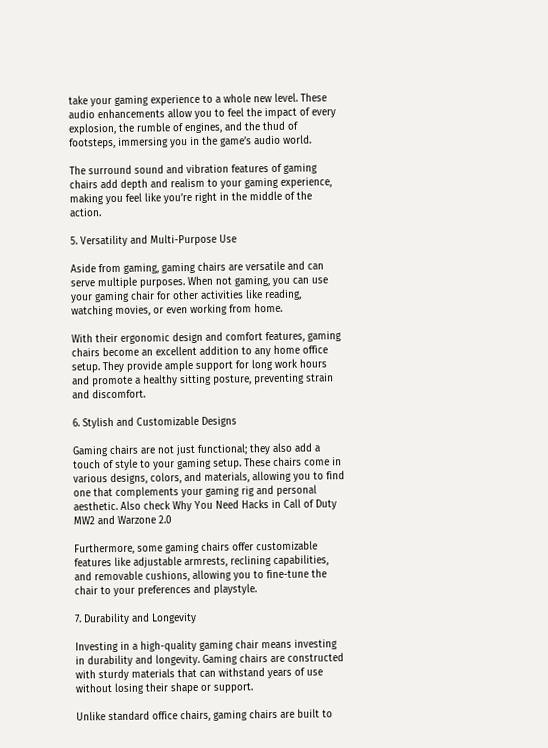take your gaming experience to a whole new level. These audio enhancements allow you to feel the impact of every explosion, the rumble of engines, and the thud of footsteps, immersing you in the game’s audio world.

The surround sound and vibration features of gaming chairs add depth and realism to your gaming experience, making you feel like you’re right in the middle of the action.

5. Versatility and Multi-Purpose Use

Aside from gaming, gaming chairs are versatile and can serve multiple purposes. When not gaming, you can use your gaming chair for other activities like reading, watching movies, or even working from home.

With their ergonomic design and comfort features, gaming chairs become an excellent addition to any home office setup. They provide ample support for long work hours and promote a healthy sitting posture, preventing strain and discomfort.

6. Stylish and Customizable Designs

Gaming chairs are not just functional; they also add a touch of style to your gaming setup. These chairs come in various designs, colors, and materials, allowing you to find one that complements your gaming rig and personal aesthetic. Also check Why You Need Hacks in Call of Duty MW2 and Warzone 2.0

Furthermore, some gaming chairs offer customizable features like adjustable armrests, reclining capabilities, and removable cushions, allowing you to fine-tune the chair to your preferences and playstyle.

7. Durability and Longevity

Investing in a high-quality gaming chair means investing in durability and longevity. Gaming chairs are constructed with sturdy materials that can withstand years of use without losing their shape or support.

Unlike standard office chairs, gaming chairs are built to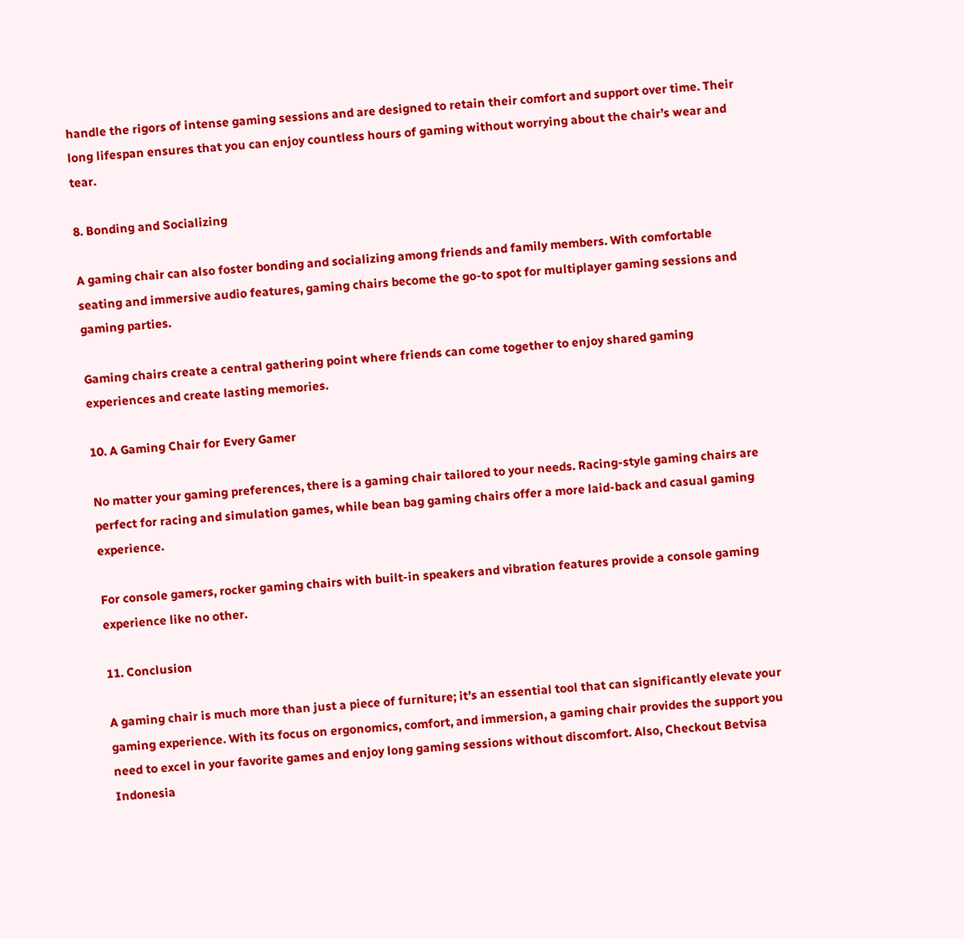handle the rigors of intense gaming sessions and are designed to retain their comfort and support over time. Their long lifespan ensures that you can enjoy countless hours of gaming without worrying about the chair’s wear and tear.

8. Bonding and Socializing

A gaming chair can also foster bonding and socializing among friends and family members. With comfortable seating and immersive audio features, gaming chairs become the go-to spot for multiplayer gaming sessions and gaming parties.

Gaming chairs create a central gathering point where friends can come together to enjoy shared gaming experiences and create lasting memories.

10. A Gaming Chair for Every Gamer

No matter your gaming preferences, there is a gaming chair tailored to your needs. Racing-style gaming chairs are perfect for racing and simulation games, while bean bag gaming chairs offer a more laid-back and casual gaming experience.

For console gamers, rocker gaming chairs with built-in speakers and vibration features provide a console gaming experience like no other.

11. Conclusion

A gaming chair is much more than just a piece of furniture; it’s an essential tool that can significantly elevate your gaming experience. With its focus on ergonomics, comfort, and immersion, a gaming chair provides the support you need to excel in your favorite games and enjoy long gaming sessions without discomfort. Also, Checkout Betvisa Indonesia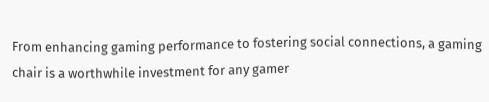From enhancing gaming performance to fostering social connections, a gaming chair is a worthwhile investment for any gamer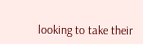looking to take their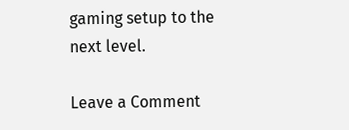gaming setup to the next level.

Leave a Comment